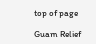top of page

Guam Relief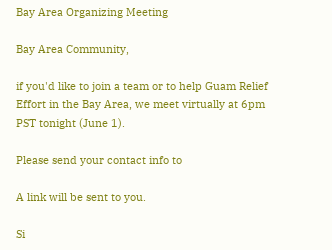Bay Area Organizing Meeting

Bay Area Community,

if you'd like to join a team or to help Guam Relief Effort in the Bay Area, we meet virtually at 6pm PST tonight (June 1).

Please send your contact info to

A link will be sent to you.

Si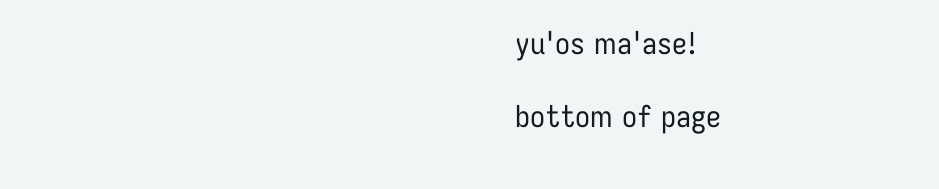yu'os ma'ase!

bottom of page